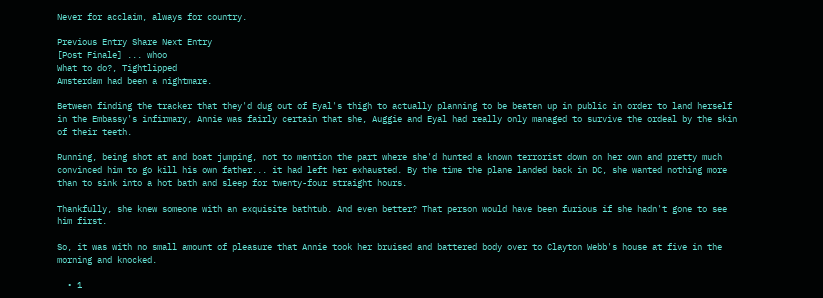Never for acclaim, always for country.

Previous Entry Share Next Entry
[Post Finale] ... whoo
What to do?, Tightlipped
Amsterdam had been a nightmare.

Between finding the tracker that they'd dug out of Eyal's thigh to actually planning to be beaten up in public in order to land herself in the Embassy's infirmary, Annie was fairly certain that she, Auggie and Eyal had really only managed to survive the ordeal by the skin of their teeth.

Running, being shot at and boat jumping, not to mention the part where she'd hunted a known terrorist down on her own and pretty much convinced him to go kill his own father... it had left her exhausted. By the time the plane landed back in DC, she wanted nothing more than to sink into a hot bath and sleep for twenty-four straight hours.

Thankfully, she knew someone with an exquisite bathtub. And even better? That person would have been furious if she hadn't gone to see him first.

So, it was with no small amount of pleasure that Annie took her bruised and battered body over to Clayton Webb's house at five in the morning and knocked.

  • 1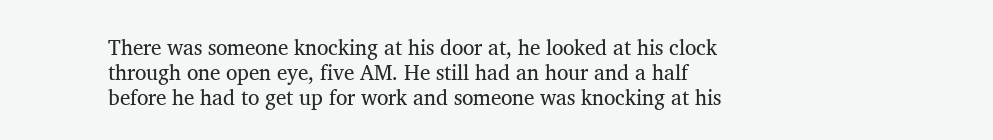There was someone knocking at his door at, he looked at his clock through one open eye, five AM. He still had an hour and a half before he had to get up for work and someone was knocking at his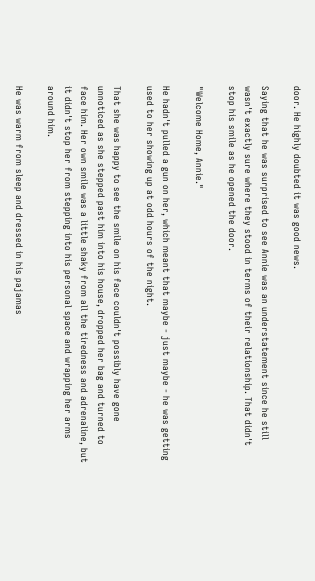door. He highly doubted it was good news.

Saying that he was surprised to see Annie was an understatement since he still wasn't exactly sure where they stood in terms of their relationship. That didn't stop his smile as he opened the door.

"Welcome Home, Annie."

He hadn't pulled a gun on her, which meant that maybe - just maybe - he was getting used to her showing up at odd hours of the night.

That she was happy to see the smile on his face couldn't possibly have gone unnoticed as she stepped past him into his house, dropped her bag and turned to face him. Her own smile was a little shaky from all the tiredness and adrenaline, but it didn't stop her from stepping into his personal space and wrapping her arms around him.

He was warm from sleep and dressed in his pajamas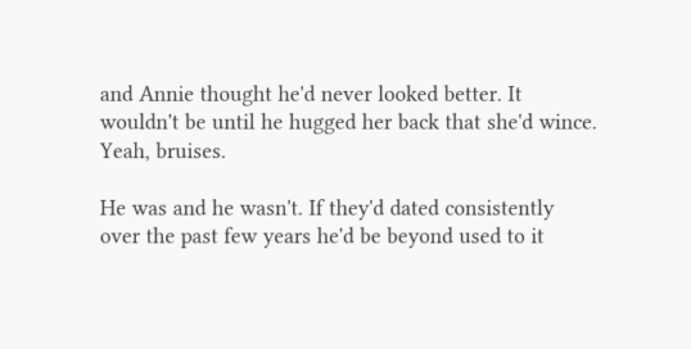and Annie thought he'd never looked better. It wouldn't be until he hugged her back that she'd wince. Yeah, bruises.

He was and he wasn't. If they'd dated consistently over the past few years he'd be beyond used to it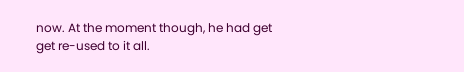now. At the moment though, he had get get re-used to it all.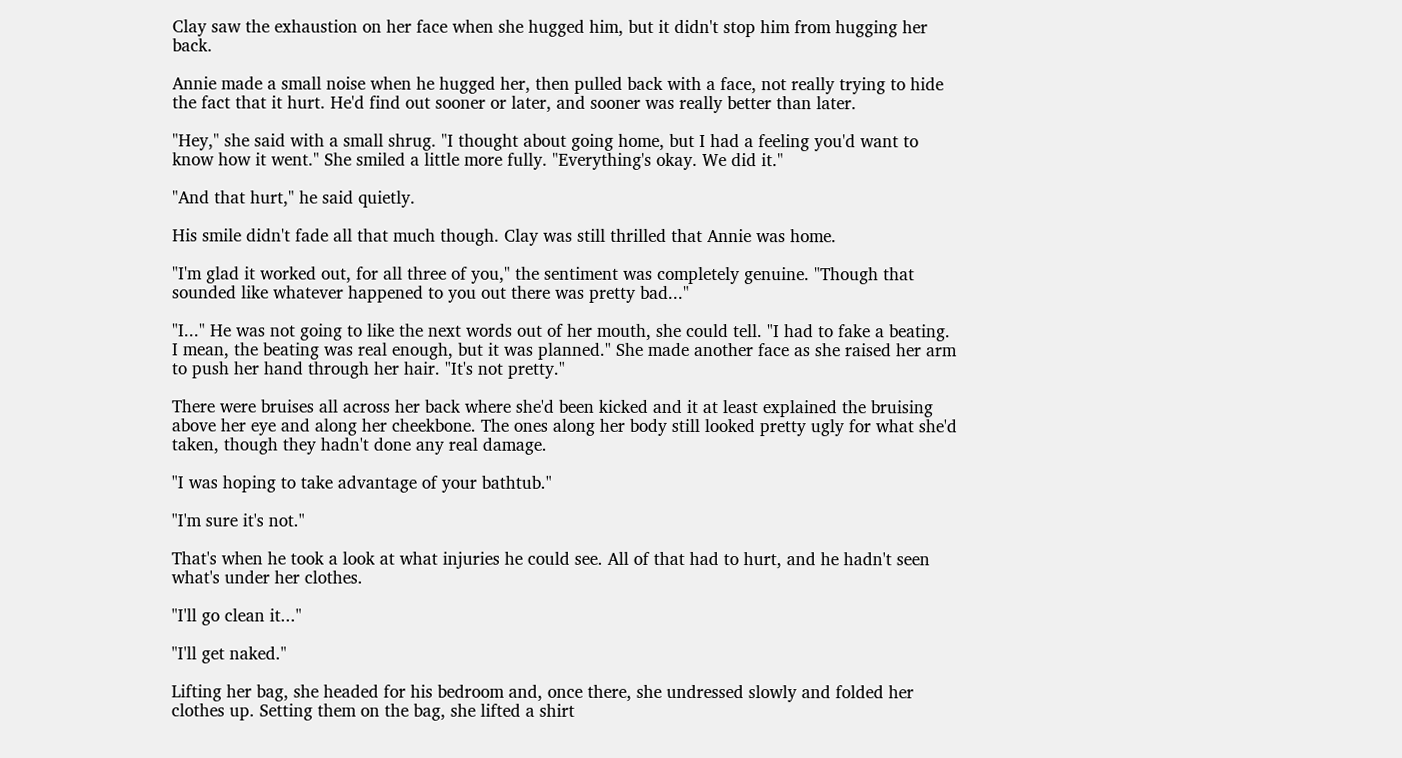Clay saw the exhaustion on her face when she hugged him, but it didn't stop him from hugging her back.

Annie made a small noise when he hugged her, then pulled back with a face, not really trying to hide the fact that it hurt. He'd find out sooner or later, and sooner was really better than later.

"Hey," she said with a small shrug. "I thought about going home, but I had a feeling you'd want to know how it went." She smiled a little more fully. "Everything's okay. We did it."

"And that hurt," he said quietly.

His smile didn't fade all that much though. Clay was still thrilled that Annie was home.

"I'm glad it worked out, for all three of you," the sentiment was completely genuine. "Though that sounded like whatever happened to you out there was pretty bad..."

"I..." He was not going to like the next words out of her mouth, she could tell. "I had to fake a beating. I mean, the beating was real enough, but it was planned." She made another face as she raised her arm to push her hand through her hair. "It's not pretty."

There were bruises all across her back where she'd been kicked and it at least explained the bruising above her eye and along her cheekbone. The ones along her body still looked pretty ugly for what she'd taken, though they hadn't done any real damage.

"I was hoping to take advantage of your bathtub."

"I'm sure it's not."

That's when he took a look at what injuries he could see. All of that had to hurt, and he hadn't seen what's under her clothes.

"I'll go clean it..."

"I'll get naked."

Lifting her bag, she headed for his bedroom and, once there, she undressed slowly and folded her clothes up. Setting them on the bag, she lifted a shirt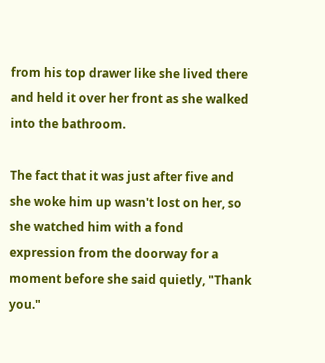from his top drawer like she lived there and held it over her front as she walked into the bathroom.

The fact that it was just after five and she woke him up wasn't lost on her, so she watched him with a fond expression from the doorway for a moment before she said quietly, "Thank you."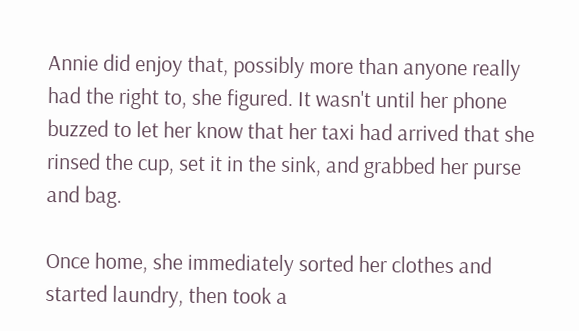Annie did enjoy that, possibly more than anyone really had the right to, she figured. It wasn't until her phone buzzed to let her know that her taxi had arrived that she rinsed the cup, set it in the sink, and grabbed her purse and bag.

Once home, she immediately sorted her clothes and started laundry, then took a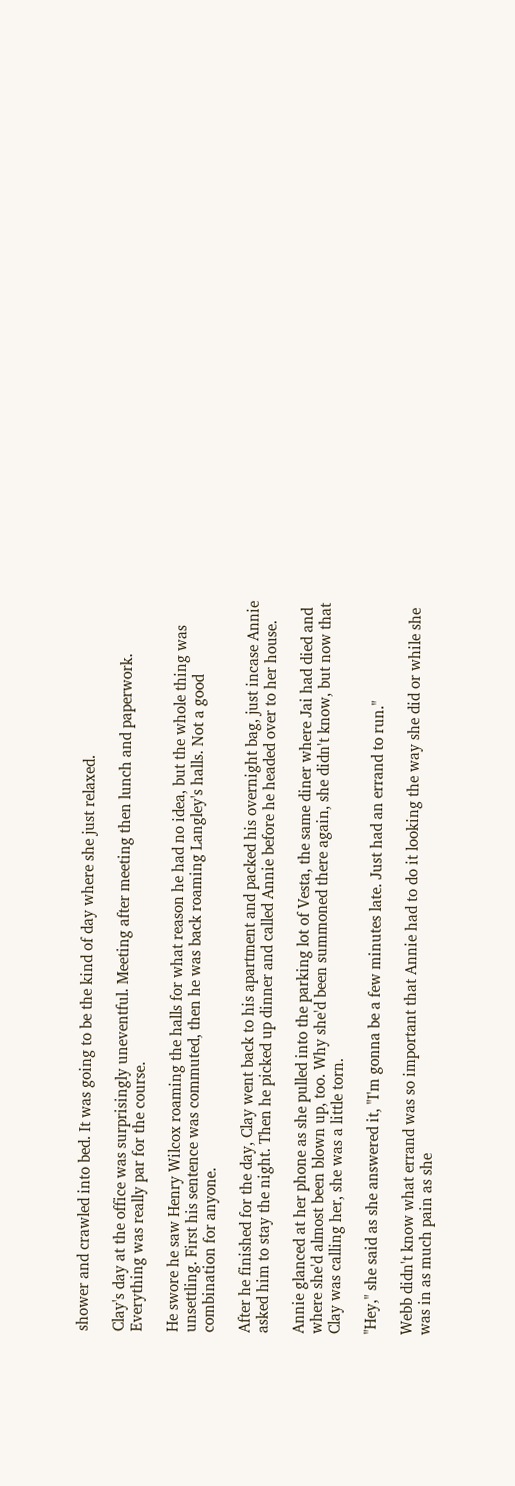shower and crawled into bed. It was going to be the kind of day where she just relaxed.

Clay's day at the office was surprisingly uneventful. Meeting after meeting then lunch and paperwork. Everything was really par for the course.

He swore he saw Henry Wilcox roaming the halls for what reason he had no idea, but the whole thing was unsettling. First his sentence was commuted, then he was back roaming Langley's halls. Not a good combination for anyone.

After he finished for the day, Clay went back to his apartment and packed his overnight bag, just incase Annie asked him to stay the night. Then he picked up dinner and called Annie before he headed over to her house.

Annie glanced at her phone as she pulled into the parking lot of Vesta, the same diner where Jai had died and where she'd almost been blown up, too. Why she'd been summoned there again, she didn't know, but now that Clay was calling her, she was a little torn.

"Hey," she said as she answered it, "I'm gonna be a few minutes late. Just had an errand to run."

Webb didn't know what errand was so important that Annie had to do it looking the way she did or while she was in as much pain as she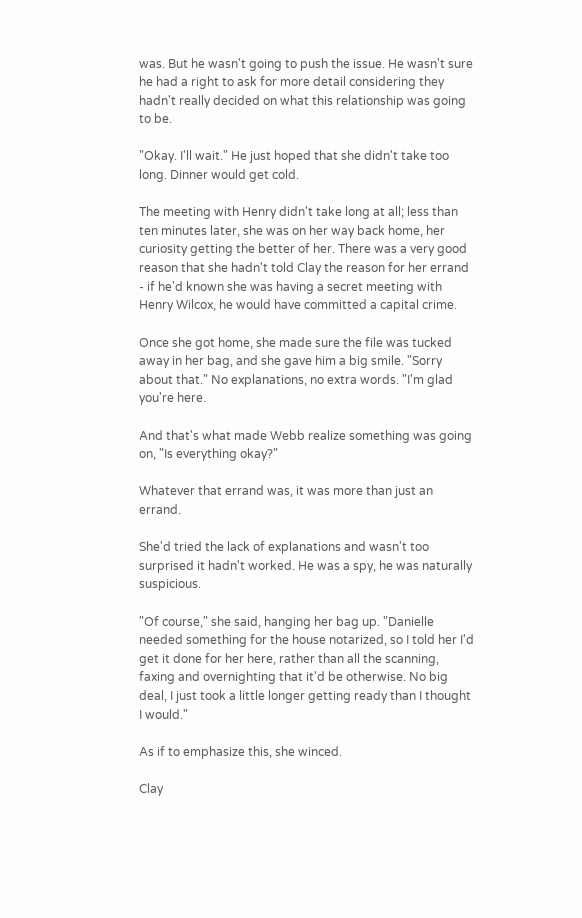was. But he wasn't going to push the issue. He wasn't sure he had a right to ask for more detail considering they hadn't really decided on what this relationship was going to be.

"Okay. I'll wait." He just hoped that she didn't take too long. Dinner would get cold.

The meeting with Henry didn't take long at all; less than ten minutes later, she was on her way back home, her curiosity getting the better of her. There was a very good reason that she hadn't told Clay the reason for her errand - if he'd known she was having a secret meeting with Henry Wilcox, he would have committed a capital crime.

Once she got home, she made sure the file was tucked away in her bag, and she gave him a big smile. "Sorry about that." No explanations, no extra words. "I'm glad you're here.

And that's what made Webb realize something was going on, "Is everything okay?"

Whatever that errand was, it was more than just an errand.

She'd tried the lack of explanations and wasn't too surprised it hadn't worked. He was a spy, he was naturally suspicious.

"Of course," she said, hanging her bag up. "Danielle needed something for the house notarized, so I told her I'd get it done for her here, rather than all the scanning, faxing and overnighting that it'd be otherwise. No big deal, I just took a little longer getting ready than I thought I would."

As if to emphasize this, she winced.

Clay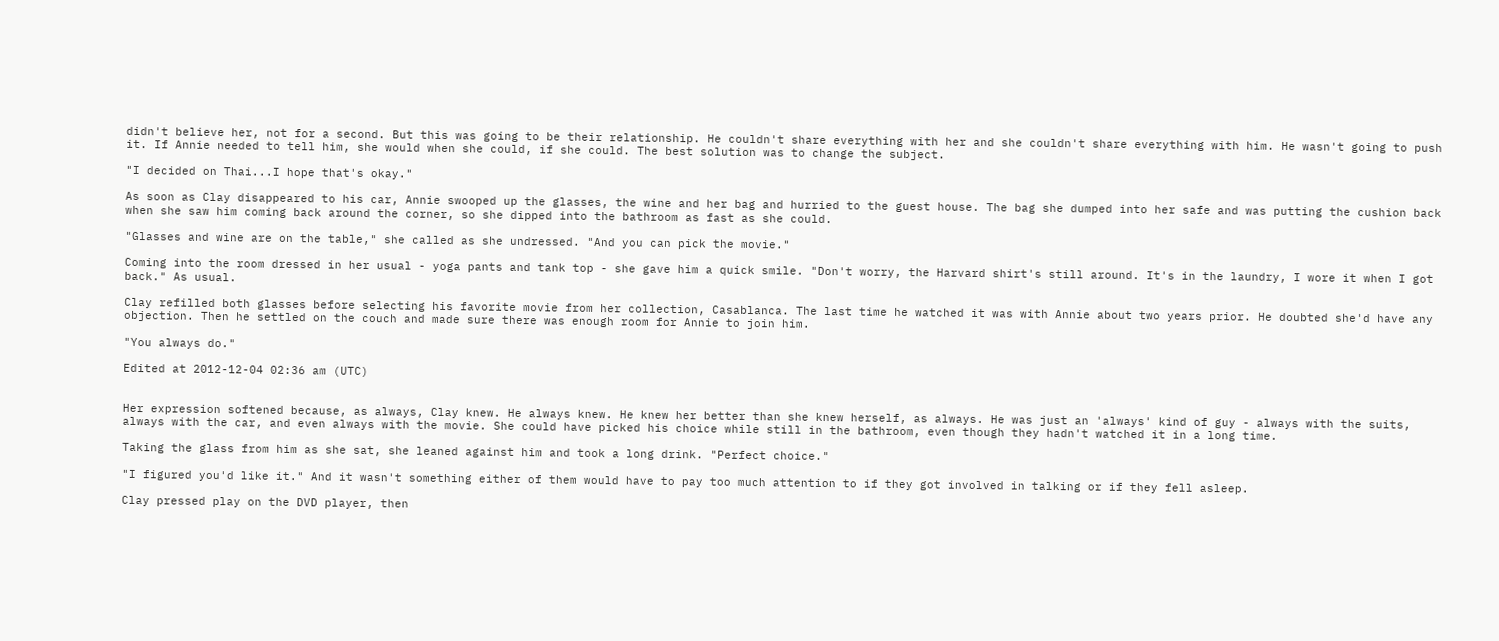didn't believe her, not for a second. But this was going to be their relationship. He couldn't share everything with her and she couldn't share everything with him. He wasn't going to push it. If Annie needed to tell him, she would when she could, if she could. The best solution was to change the subject.

"I decided on Thai...I hope that's okay."

As soon as Clay disappeared to his car, Annie swooped up the glasses, the wine and her bag and hurried to the guest house. The bag she dumped into her safe and was putting the cushion back when she saw him coming back around the corner, so she dipped into the bathroom as fast as she could.

"Glasses and wine are on the table," she called as she undressed. "And you can pick the movie."

Coming into the room dressed in her usual - yoga pants and tank top - she gave him a quick smile. "Don't worry, the Harvard shirt's still around. It's in the laundry, I wore it when I got back." As usual.

Clay refilled both glasses before selecting his favorite movie from her collection, Casablanca. The last time he watched it was with Annie about two years prior. He doubted she'd have any objection. Then he settled on the couch and made sure there was enough room for Annie to join him.

"You always do."

Edited at 2012-12-04 02:36 am (UTC)


Her expression softened because, as always, Clay knew. He always knew. He knew her better than she knew herself, as always. He was just an 'always' kind of guy - always with the suits, always with the car, and even always with the movie. She could have picked his choice while still in the bathroom, even though they hadn't watched it in a long time.

Taking the glass from him as she sat, she leaned against him and took a long drink. "Perfect choice."

"I figured you'd like it." And it wasn't something either of them would have to pay too much attention to if they got involved in talking or if they fell asleep.

Clay pressed play on the DVD player, then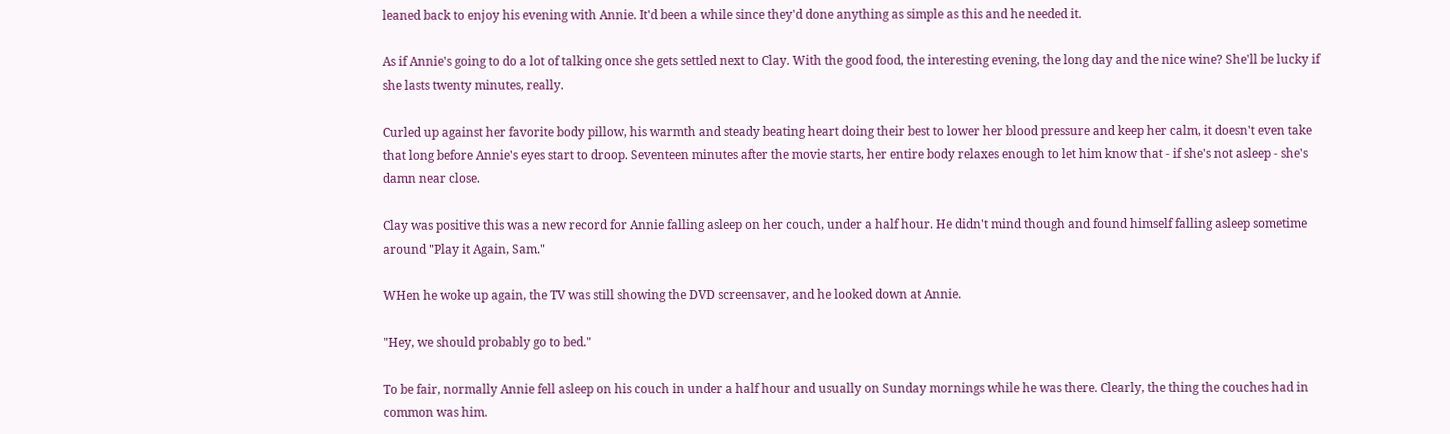leaned back to enjoy his evening with Annie. It'd been a while since they'd done anything as simple as this and he needed it.

As if Annie's going to do a lot of talking once she gets settled next to Clay. With the good food, the interesting evening, the long day and the nice wine? She'll be lucky if she lasts twenty minutes, really.

Curled up against her favorite body pillow, his warmth and steady beating heart doing their best to lower her blood pressure and keep her calm, it doesn't even take that long before Annie's eyes start to droop. Seventeen minutes after the movie starts, her entire body relaxes enough to let him know that - if she's not asleep - she's damn near close.

Clay was positive this was a new record for Annie falling asleep on her couch, under a half hour. He didn't mind though and found himself falling asleep sometime around "Play it Again, Sam."

WHen he woke up again, the TV was still showing the DVD screensaver, and he looked down at Annie.

"Hey, we should probably go to bed."

To be fair, normally Annie fell asleep on his couch in under a half hour and usually on Sunday mornings while he was there. Clearly, the thing the couches had in common was him.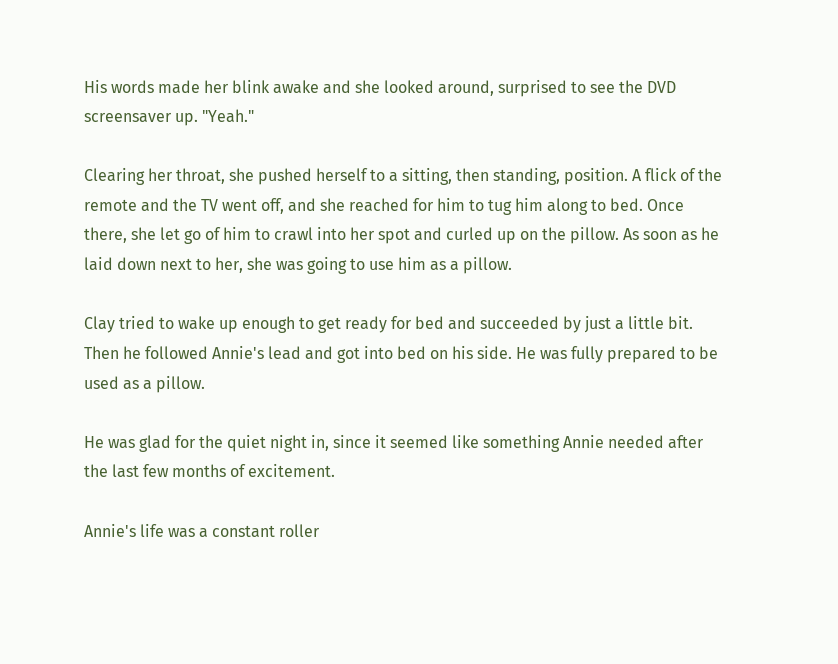His words made her blink awake and she looked around, surprised to see the DVD screensaver up. "Yeah."

Clearing her throat, she pushed herself to a sitting, then standing, position. A flick of the remote and the TV went off, and she reached for him to tug him along to bed. Once there, she let go of him to crawl into her spot and curled up on the pillow. As soon as he laid down next to her, she was going to use him as a pillow.

Clay tried to wake up enough to get ready for bed and succeeded by just a little bit. Then he followed Annie's lead and got into bed on his side. He was fully prepared to be used as a pillow.

He was glad for the quiet night in, since it seemed like something Annie needed after the last few months of excitement.

Annie's life was a constant roller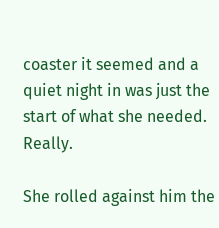coaster it seemed and a quiet night in was just the start of what she needed. Really.

She rolled against him the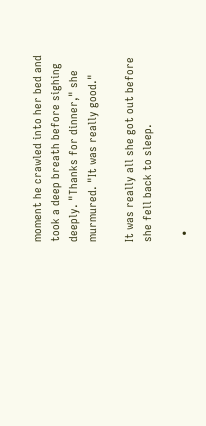moment he crawled into her bed and took a deep breath before sighing deeply. "Thanks for dinner," she murmured. "It was really good."

It was really all she got out before she fell back to sleep.

  •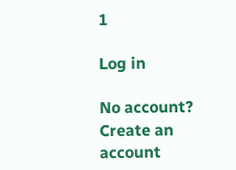1

Log in

No account? Create an account